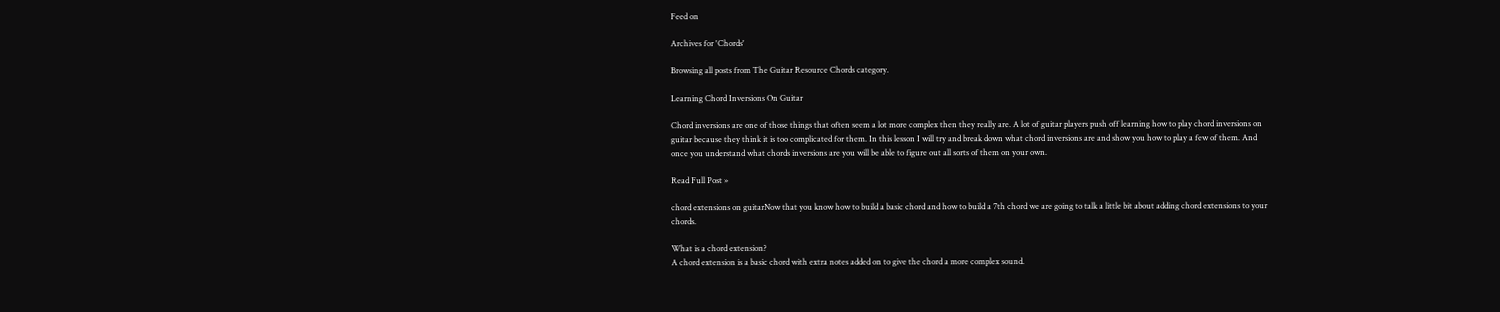Feed on

Archives for 'Chords'

Browsing all posts from The Guitar Resource Chords category.

Learning Chord Inversions On Guitar

Chord inversions are one of those things that often seem a lot more complex then they really are. A lot of guitar players push off learning how to play chord inversions on guitar because they think it is too complicated for them. In this lesson I will try and break down what chord inversions are and show you how to play a few of them. And once you understand what chords inversions are you will be able to figure out all sorts of them on your own.

Read Full Post »

chord extensions on guitarNow that you know how to build a basic chord and how to build a 7th chord we are going to talk a little bit about adding chord extensions to your chords.

What is a chord extension?
A chord extension is a basic chord with extra notes added on to give the chord a more complex sound.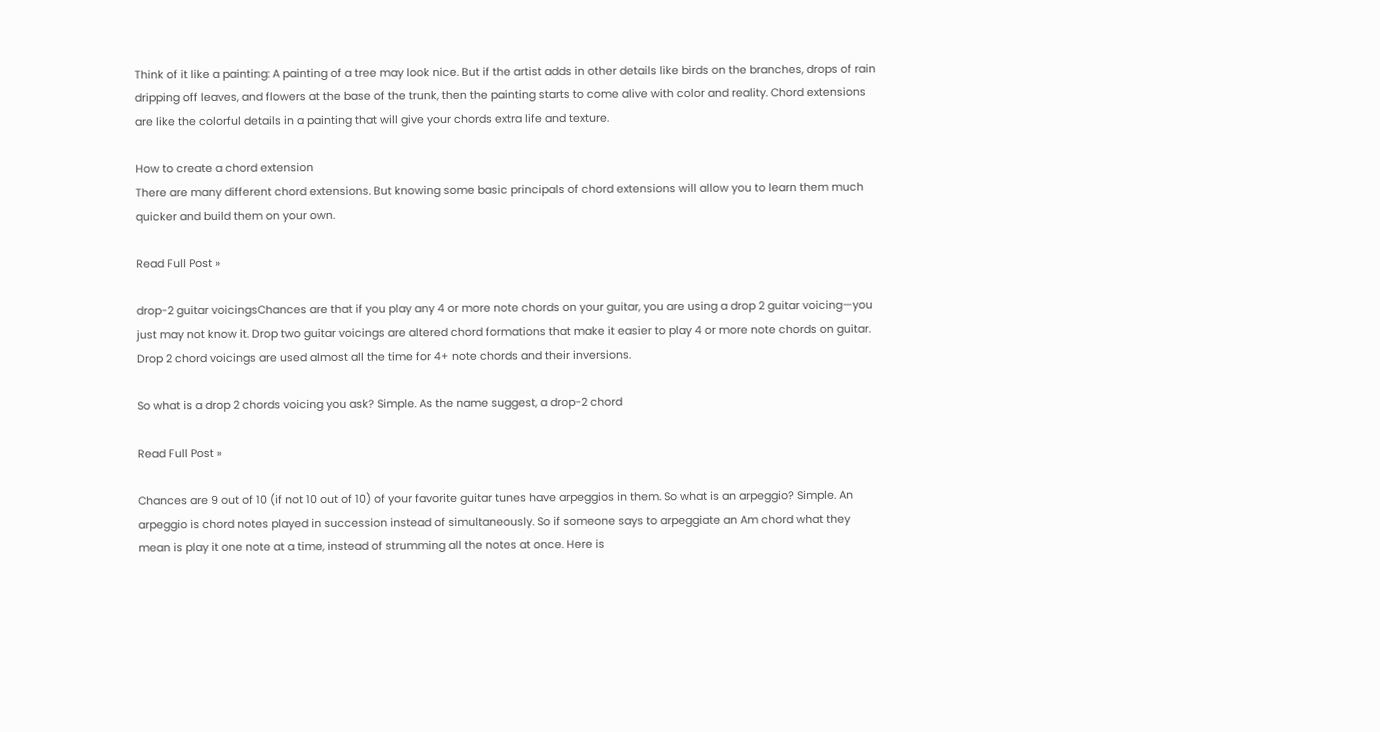Think of it like a painting: A painting of a tree may look nice. But if the artist adds in other details like birds on the branches, drops of rain dripping off leaves, and flowers at the base of the trunk, then the painting starts to come alive with color and reality. Chord extensions are like the colorful details in a painting that will give your chords extra life and texture.

How to create a chord extension
There are many different chord extensions. But knowing some basic principals of chord extensions will allow you to learn them much quicker and build them on your own.

Read Full Post »

drop-2 guitar voicingsChances are that if you play any 4 or more note chords on your guitar, you are using a drop 2 guitar voicing—you just may not know it. Drop two guitar voicings are altered chord formations that make it easier to play 4 or more note chords on guitar. Drop 2 chord voicings are used almost all the time for 4+ note chords and their inversions.

So what is a drop 2 chords voicing you ask? Simple. As the name suggest, a drop-2 chord

Read Full Post »

Chances are 9 out of 10 (if not 10 out of 10) of your favorite guitar tunes have arpeggios in them. So what is an arpeggio? Simple. An arpeggio is chord notes played in succession instead of simultaneously. So if someone says to arpeggiate an Am chord what they mean is play it one note at a time, instead of strumming all the notes at once. Here is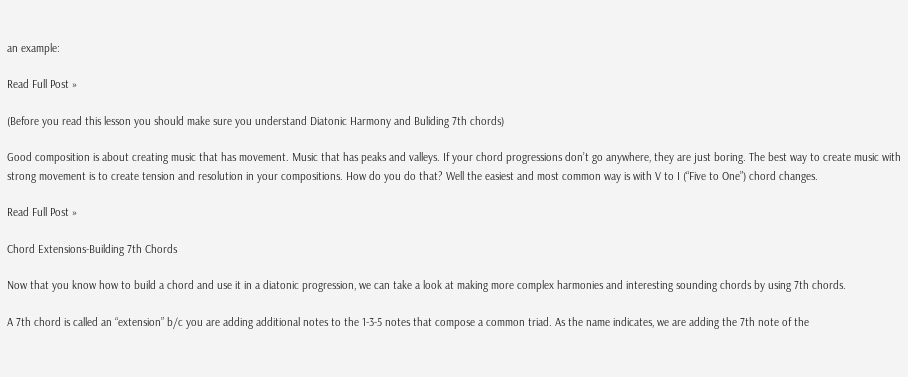an example:

Read Full Post »

(Before you read this lesson you should make sure you understand Diatonic Harmony and Buliding 7th chords)

Good composition is about creating music that has movement. Music that has peaks and valleys. If your chord progressions don’t go anywhere, they are just boring. The best way to create music with strong movement is to create tension and resolution in your compositions. How do you do that? Well the easiest and most common way is with V to I (“Five to One”) chord changes.

Read Full Post »

Chord Extensions-Building 7th Chords

Now that you know how to build a chord and use it in a diatonic progression, we can take a look at making more complex harmonies and interesting sounding chords by using 7th chords.

A 7th chord is called an “extension” b/c you are adding additional notes to the 1-3-5 notes that compose a common triad. As the name indicates, we are adding the 7th note of the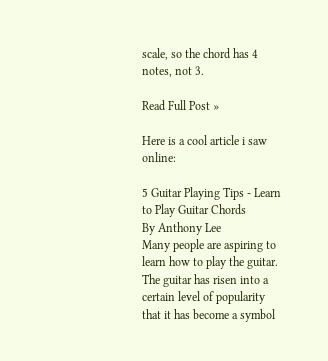scale, so the chord has 4 notes, not 3.

Read Full Post »

Here is a cool article i saw online:

5 Guitar Playing Tips - Learn to Play Guitar Chords
By Anthony Lee
Many people are aspiring to learn how to play the guitar. The guitar has risen into a certain level of popularity that it has become a symbol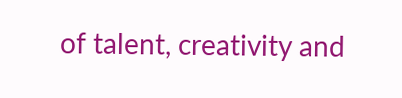of talent, creativity and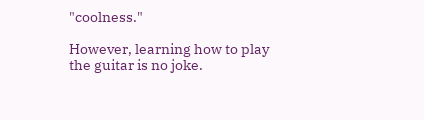"coolness."

However, learning how to play the guitar is no joke.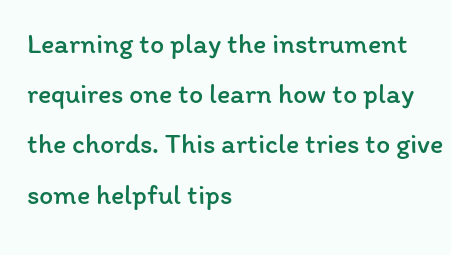Learning to play the instrument requires one to learn how to play the chords. This article tries to give some helpful tips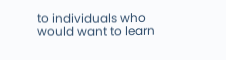to individuals who would want to learn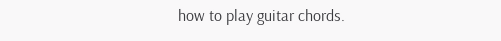how to play guitar chords.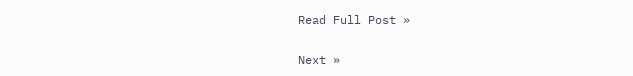Read Full Post »

Next »